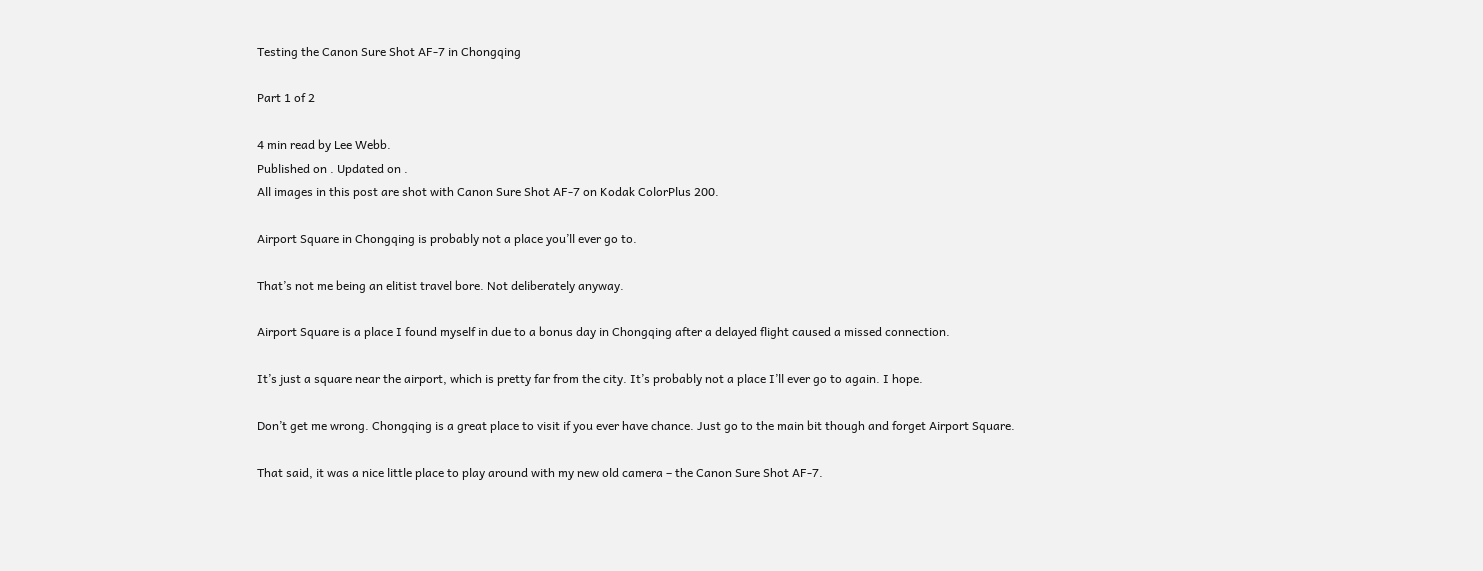Testing the Canon Sure Shot AF-7 in Chongqing

Part 1 of 2

4 min read by Lee Webb.
Published on . Updated on .
All images in this post are shot with Canon Sure Shot AF-7 on Kodak ColorPlus 200.

Airport Square in Chongqing is probably not a place you’ll ever go to.

That’s not me being an elitist travel bore. Not deliberately anyway.

Airport Square is a place I found myself in due to a bonus day in Chongqing after a delayed flight caused a missed connection.

It’s just a square near the airport, which is pretty far from the city. It’s probably not a place I’ll ever go to again. I hope.

Don’t get me wrong. Chongqing is a great place to visit if you ever have chance. Just go to the main bit though and forget Airport Square.

That said, it was a nice little place to play around with my new old camera – the Canon Sure Shot AF-7.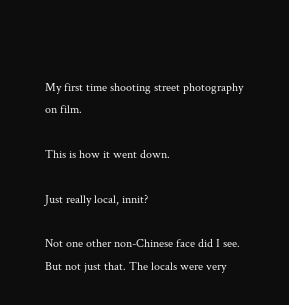My first time shooting street photography on film.

This is how it went down.

Just really local, innit?

Not one other non-Chinese face did I see. But not just that. The locals were very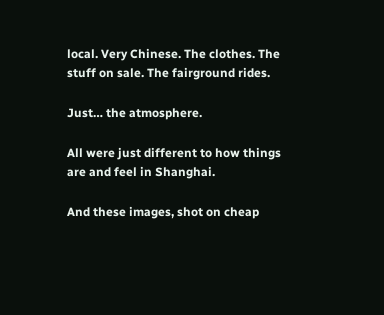local. Very Chinese. The clothes. The stuff on sale. The fairground rides.

Just… the atmosphere.

All were just different to how things are and feel in Shanghai.

And these images, shot on cheap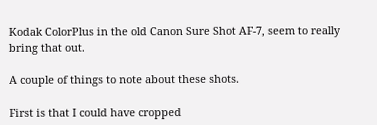Kodak ColorPlus in the old Canon Sure Shot AF-7, seem to really bring that out.

A couple of things to note about these shots.

First is that I could have cropped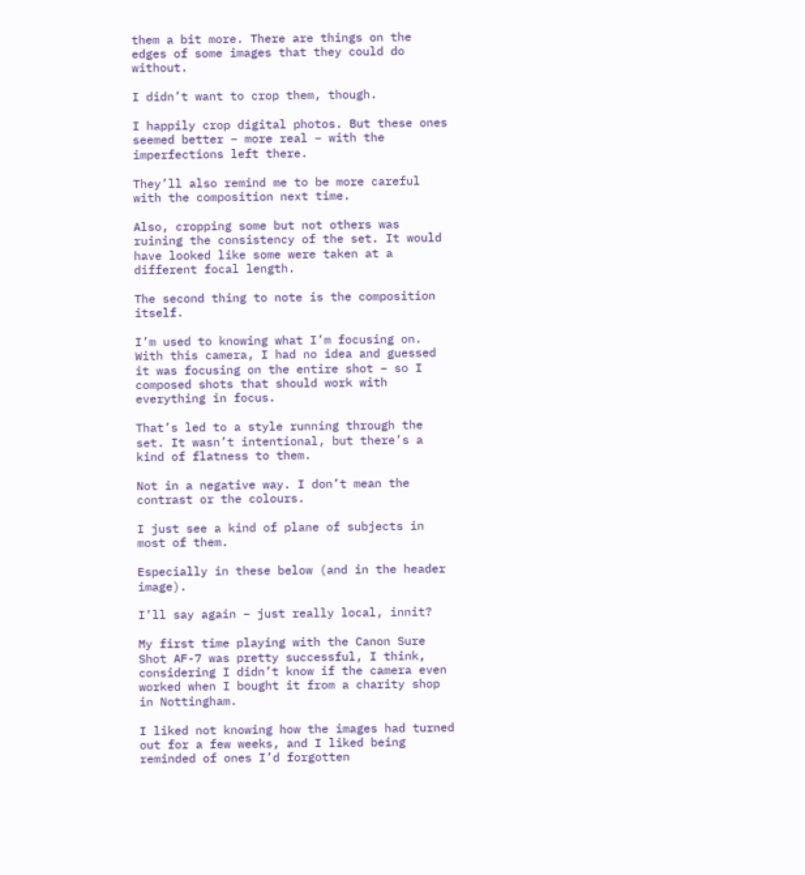them a bit more. There are things on the edges of some images that they could do without.

I didn’t want to crop them, though.

I happily crop digital photos. But these ones seemed better – more real – with the imperfections left there.

They’ll also remind me to be more careful with the composition next time.

Also, cropping some but not others was ruining the consistency of the set. It would have looked like some were taken at a different focal length.

The second thing to note is the composition itself.

I’m used to knowing what I’m focusing on. With this camera, I had no idea and guessed it was focusing on the entire shot – so I composed shots that should work with everything in focus.

That’s led to a style running through the set. It wasn’t intentional, but there’s a kind of flatness to them.

Not in a negative way. I don’t mean the contrast or the colours.

I just see a kind of plane of subjects in most of them.

Especially in these below (and in the header image).

I’ll say again – just really local, innit?

My first time playing with the Canon Sure Shot AF-7 was pretty successful, I think, considering I didn’t know if the camera even worked when I bought it from a charity shop in Nottingham.

I liked not knowing how the images had turned out for a few weeks, and I liked being reminded of ones I’d forgotten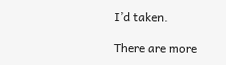I’d taken.

There are more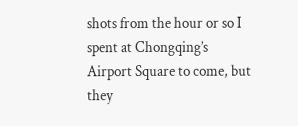shots from the hour or so I spent at Chongqing’s Airport Square to come, but they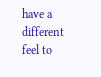have a different feel to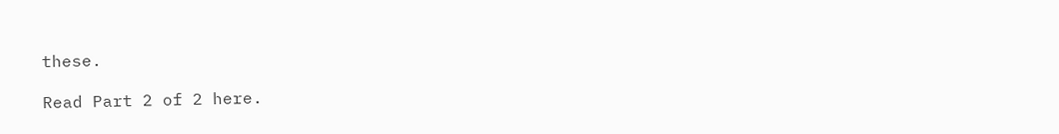these.

Read Part 2 of 2 here.